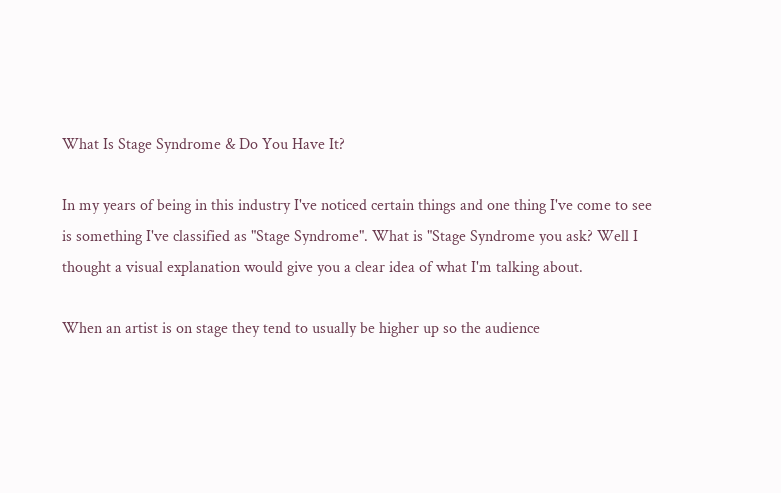What Is Stage Syndrome & Do You Have It?

In my years of being in this industry I've noticed certain things and one thing I've come to see is something I've classified as "Stage Syndrome". What is "Stage Syndrome you ask? Well I thought a visual explanation would give you a clear idea of what I'm talking about.

When an artist is on stage they tend to usually be higher up so the audience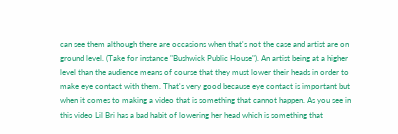can see them although there are occasions when that's not the case and artist are on ground level. (Take for instance "Bushwick Public House"). An artist being at a higher level than the audience means of course that they must lower their heads in order to make eye contact with them. That's very good because eye contact is important but when it comes to making a video that is something that cannot happen. As you see in this video Lil Bri has a bad habit of lowering her head which is something that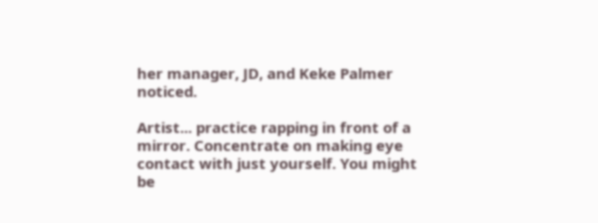her manager, JD, and Keke Palmer noticed.

Artist... practice rapping in front of a mirror. Concentrate on making eye contact with just yourself. You might be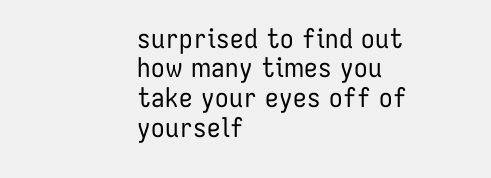surprised to find out how many times you take your eyes off of yourself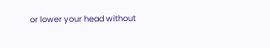or lower your head without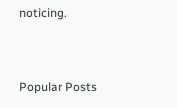noticing.


Popular Posts